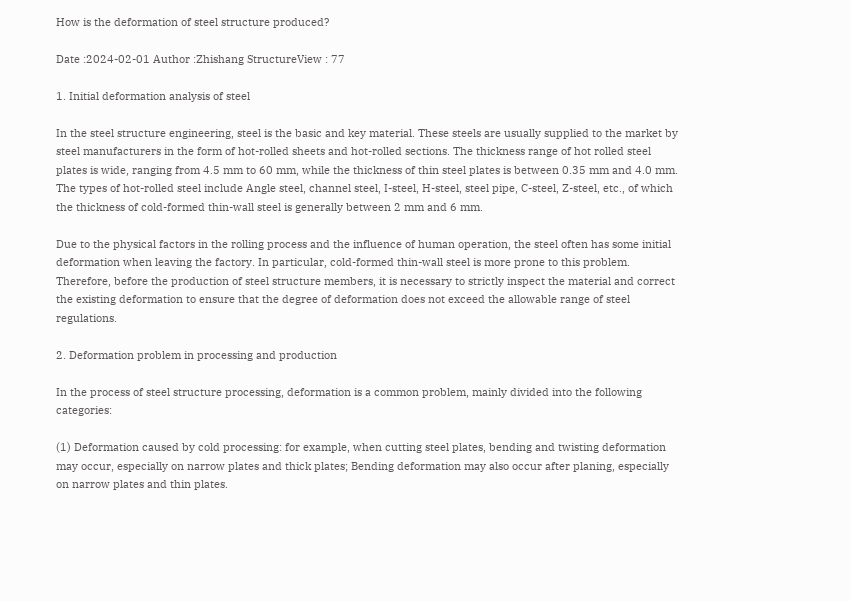How is the deformation of steel structure produced?

Date :2024-02-01 Author :Zhishang StructureView : 77

1. Initial deformation analysis of steel

In the steel structure engineering, steel is the basic and key material. These steels are usually supplied to the market by steel manufacturers in the form of hot-rolled sheets and hot-rolled sections. The thickness range of hot rolled steel plates is wide, ranging from 4.5 mm to 60 mm, while the thickness of thin steel plates is between 0.35 mm and 4.0 mm. The types of hot-rolled steel include Angle steel, channel steel, I-steel, H-steel, steel pipe, C-steel, Z-steel, etc., of which the thickness of cold-formed thin-wall steel is generally between 2 mm and 6 mm.

Due to the physical factors in the rolling process and the influence of human operation, the steel often has some initial deformation when leaving the factory. In particular, cold-formed thin-wall steel is more prone to this problem. Therefore, before the production of steel structure members, it is necessary to strictly inspect the material and correct the existing deformation to ensure that the degree of deformation does not exceed the allowable range of steel regulations.

2. Deformation problem in processing and production

In the process of steel structure processing, deformation is a common problem, mainly divided into the following categories:

(1) Deformation caused by cold processing: for example, when cutting steel plates, bending and twisting deformation may occur, especially on narrow plates and thick plates; Bending deformation may also occur after planing, especially on narrow plates and thin plates.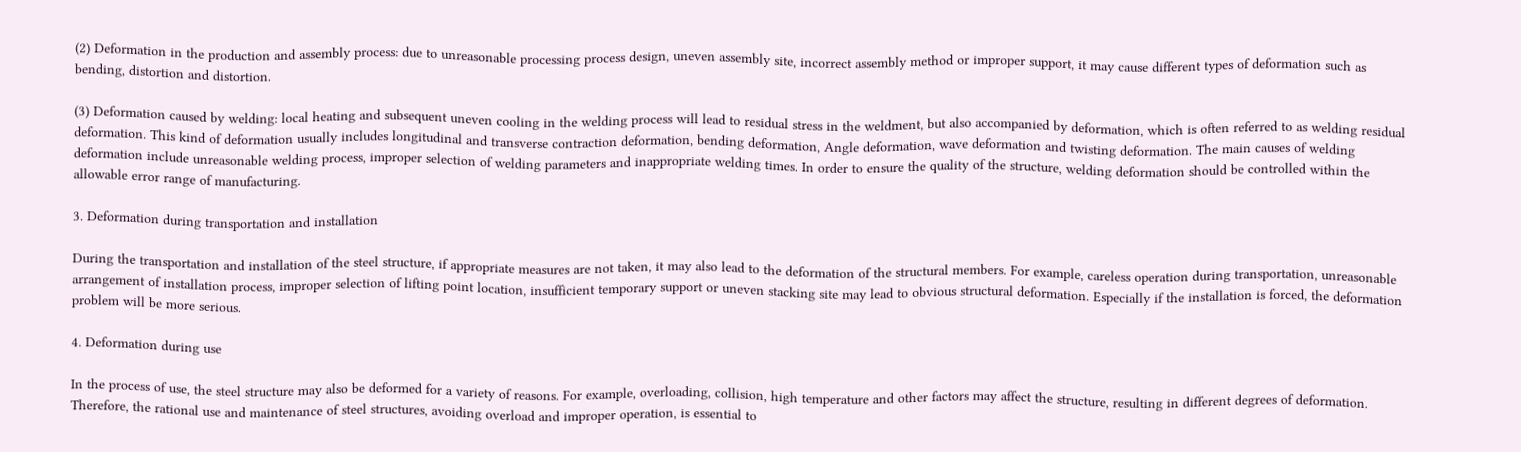(2) Deformation in the production and assembly process: due to unreasonable processing process design, uneven assembly site, incorrect assembly method or improper support, it may cause different types of deformation such as bending, distortion and distortion.

(3) Deformation caused by welding: local heating and subsequent uneven cooling in the welding process will lead to residual stress in the weldment, but also accompanied by deformation, which is often referred to as welding residual deformation. This kind of deformation usually includes longitudinal and transverse contraction deformation, bending deformation, Angle deformation, wave deformation and twisting deformation. The main causes of welding deformation include unreasonable welding process, improper selection of welding parameters and inappropriate welding times. In order to ensure the quality of the structure, welding deformation should be controlled within the allowable error range of manufacturing.

3. Deformation during transportation and installation

During the transportation and installation of the steel structure, if appropriate measures are not taken, it may also lead to the deformation of the structural members. For example, careless operation during transportation, unreasonable arrangement of installation process, improper selection of lifting point location, insufficient temporary support or uneven stacking site may lead to obvious structural deformation. Especially if the installation is forced, the deformation problem will be more serious.

4. Deformation during use

In the process of use, the steel structure may also be deformed for a variety of reasons. For example, overloading, collision, high temperature and other factors may affect the structure, resulting in different degrees of deformation. Therefore, the rational use and maintenance of steel structures, avoiding overload and improper operation, is essential to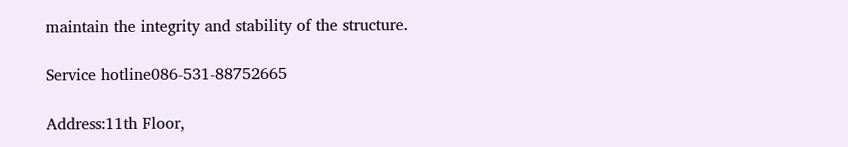maintain the integrity and stability of the structure.

Service hotline086-531-88752665

Address:11th Floor,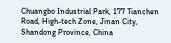Chuangbo Industrial Park, 177 Tianchen Road, High-tech Zone, Jinan City, Shandong Province, China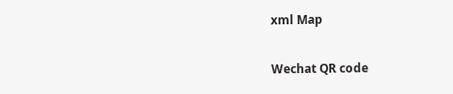xml Map

Wechat QR code